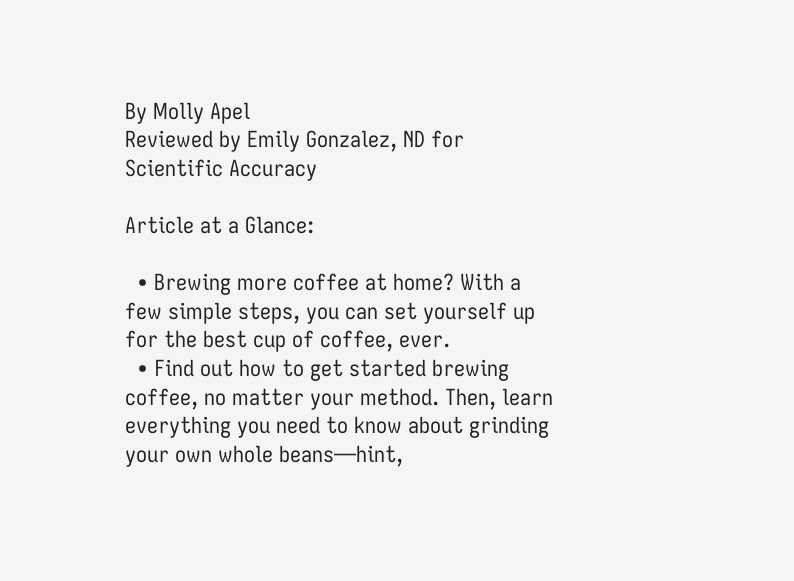By Molly Apel
Reviewed by Emily Gonzalez, ND for Scientific Accuracy

Article at a Glance:

  • Brewing more coffee at home? With a few simple steps, you can set yourself up for the best cup of coffee, ever.
  • Find out how to get started brewing coffee, no matter your method. Then, learn everything you need to know about grinding your own whole beans—hint,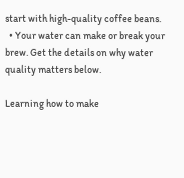start with high-quality coffee beans.
  • Your water can make or break your brew. Get the details on why water quality matters below.

Learning how to make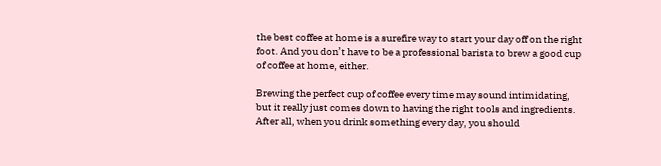the best coffee at home is a surefire way to start your day off on the right foot. And you don’t have to be a professional barista to brew a good cup of coffee at home, either.

Brewing the perfect cup of coffee every time may sound intimidating, but it really just comes down to having the right tools and ingredients. After all, when you drink something every day, you should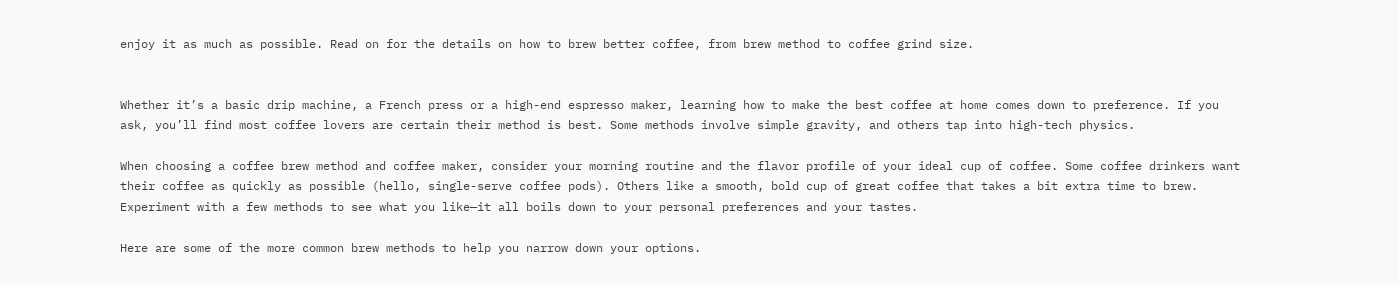enjoy it as much as possible. Read on for the details on how to brew better coffee, from brew method to coffee grind size.


Whether it’s a basic drip machine, a French press or a high-end espresso maker, learning how to make the best coffee at home comes down to preference. If you ask, you’ll find most coffee lovers are certain their method is best. Some methods involve simple gravity, and others tap into high-tech physics.

When choosing a coffee brew method and coffee maker, consider your morning routine and the flavor profile of your ideal cup of coffee. Some coffee drinkers want their coffee as quickly as possible (hello, single-serve coffee pods). Others like a smooth, bold cup of great coffee that takes a bit extra time to brew. Experiment with a few methods to see what you like—it all boils down to your personal preferences and your tastes.

Here are some of the more common brew methods to help you narrow down your options.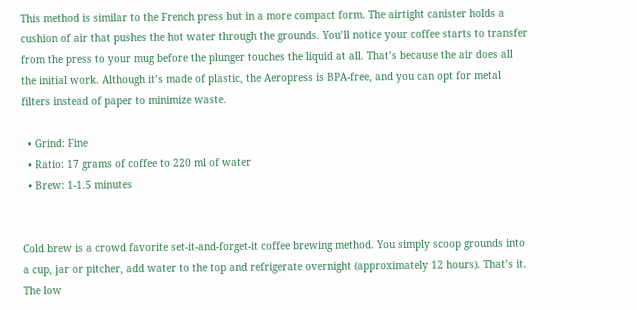This method is similar to the French press but in a more compact form. The airtight canister holds a cushion of air that pushes the hot water through the grounds. You’ll notice your coffee starts to transfer from the press to your mug before the plunger touches the liquid at all. That’s because the air does all the initial work. Although it’s made of plastic, the Aeropress is BPA-free, and you can opt for metal filters instead of paper to minimize waste.

  • Grind: Fine
  • Ratio: 17 grams of coffee to 220 ml of water
  • Brew: 1-1.5 minutes


Cold brew is a crowd favorite set-it-and-forget-it coffee brewing method. You simply scoop grounds into a cup, jar or pitcher, add water to the top and refrigerate overnight (approximately 12 hours). That’s it. The low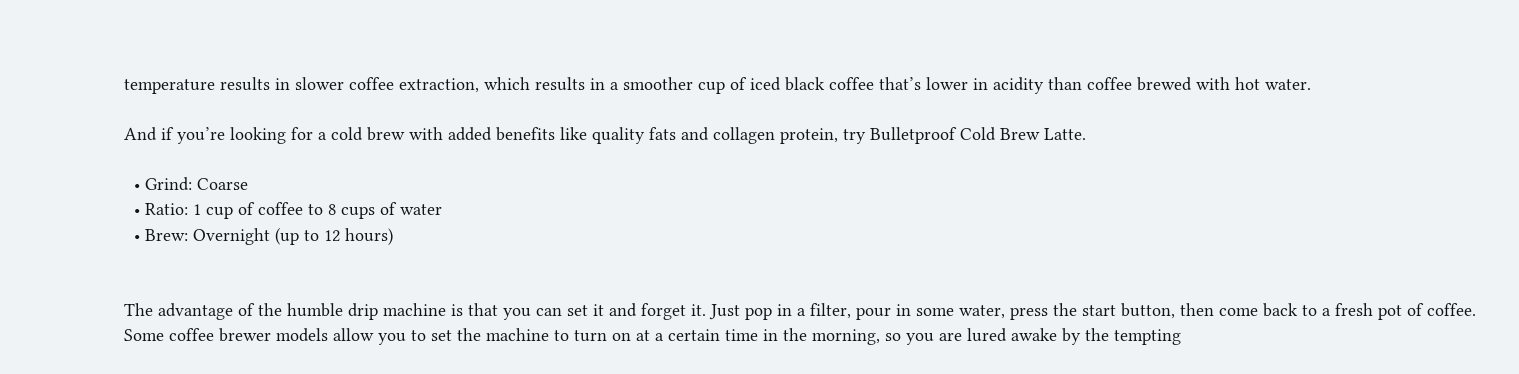temperature results in slower coffee extraction, which results in a smoother cup of iced black coffee that’s lower in acidity than coffee brewed with hot water.

And if you’re looking for a cold brew with added benefits like quality fats and collagen protein, try Bulletproof Cold Brew Latte.

  • Grind: Coarse
  • Ratio: 1 cup of coffee to 8 cups of water
  • Brew: Overnight (up to 12 hours)


The advantage of the humble drip machine is that you can set it and forget it. Just pop in a filter, pour in some water, press the start button, then come back to a fresh pot of coffee. Some coffee brewer models allow you to set the machine to turn on at a certain time in the morning, so you are lured awake by the tempting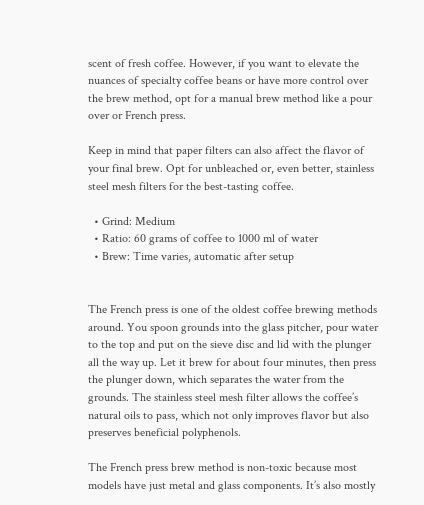scent of fresh coffee. However, if you want to elevate the nuances of specialty coffee beans or have more control over the brew method, opt for a manual brew method like a pour over or French press.

Keep in mind that paper filters can also affect the flavor of your final brew. Opt for unbleached or, even better, stainless steel mesh filters for the best-tasting coffee.

  • Grind: Medium
  • Ratio: 60 grams of coffee to 1000 ml of water
  • Brew: Time varies, automatic after setup


The French press is one of the oldest coffee brewing methods around. You spoon grounds into the glass pitcher, pour water to the top and put on the sieve disc and lid with the plunger all the way up. Let it brew for about four minutes, then press the plunger down, which separates the water from the grounds. The stainless steel mesh filter allows the coffee’s natural oils to pass, which not only improves flavor but also preserves beneficial polyphenols.

The French press brew method is non-toxic because most models have just metal and glass components. It’s also mostly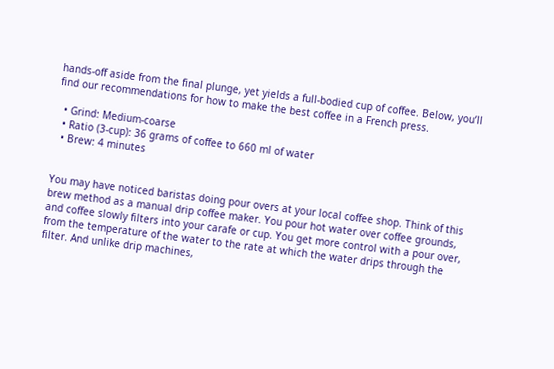hands-off aside from the final plunge, yet yields a full-bodied cup of coffee. Below, you’ll find our recommendations for how to make the best coffee in a French press.

  • Grind: Medium-coarse
  • Ratio (3-cup): 36 grams of coffee to 660 ml of water
  • Brew: 4 minutes


You may have noticed baristas doing pour overs at your local coffee shop. Think of this brew method as a manual drip coffee maker. You pour hot water over coffee grounds, and coffee slowly filters into your carafe or cup. You get more control with a pour over, from the temperature of the water to the rate at which the water drips through the filter. And unlike drip machines,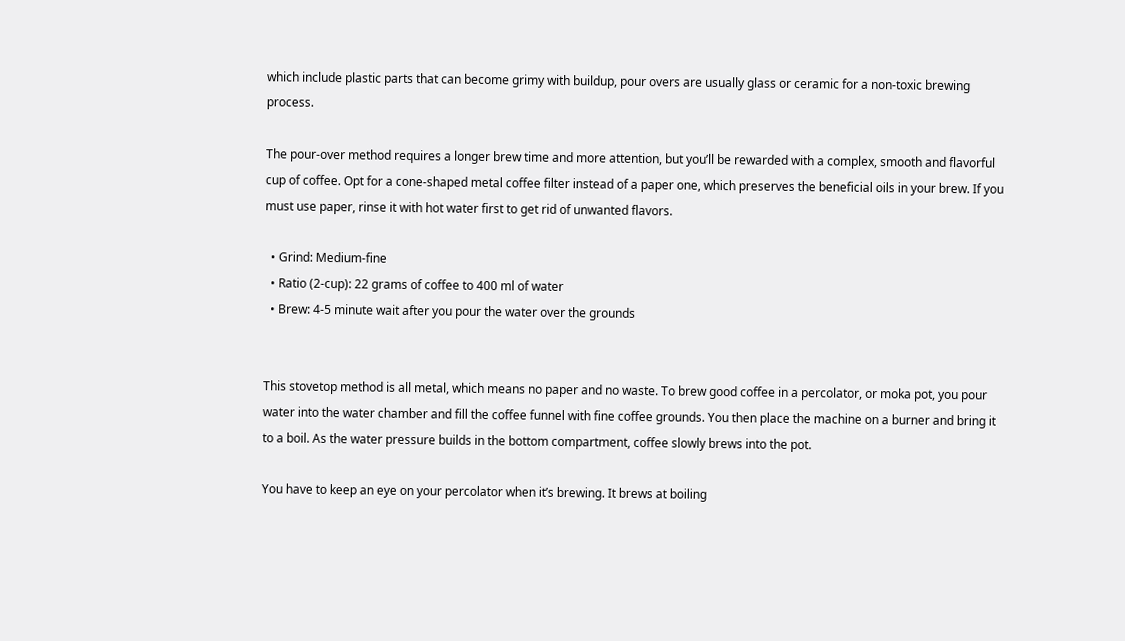which include plastic parts that can become grimy with buildup, pour overs are usually glass or ceramic for a non-toxic brewing process.

The pour-over method requires a longer brew time and more attention, but you’ll be rewarded with a complex, smooth and flavorful cup of coffee. Opt for a cone-shaped metal coffee filter instead of a paper one, which preserves the beneficial oils in your brew. If you must use paper, rinse it with hot water first to get rid of unwanted flavors.

  • Grind: Medium-fine
  • Ratio (2-cup): 22 grams of coffee to 400 ml of water
  • Brew: 4-5 minute wait after you pour the water over the grounds


This stovetop method is all metal, which means no paper and no waste. To brew good coffee in a percolator, or moka pot, you pour water into the water chamber and fill the coffee funnel with fine coffee grounds. You then place the machine on a burner and bring it to a boil. As the water pressure builds in the bottom compartment, coffee slowly brews into the pot.

You have to keep an eye on your percolator when it’s brewing. It brews at boiling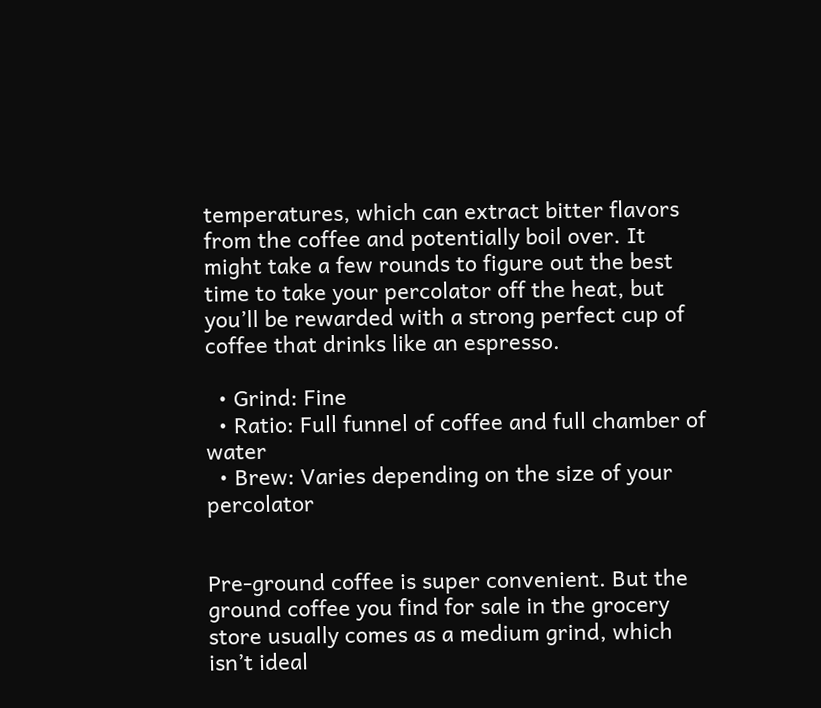temperatures, which can extract bitter flavors from the coffee and potentially boil over. It might take a few rounds to figure out the best time to take your percolator off the heat, but you’ll be rewarded with a strong perfect cup of coffee that drinks like an espresso.

  • Grind: Fine
  • Ratio: Full funnel of coffee and full chamber of water
  • Brew: Varies depending on the size of your percolator


Pre-ground coffee is super convenient. But the ground coffee you find for sale in the grocery store usually comes as a medium grind, which isn’t ideal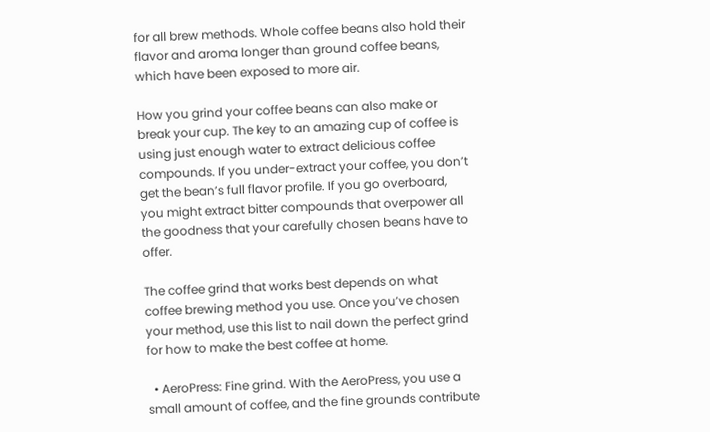for all brew methods. Whole coffee beans also hold their flavor and aroma longer than ground coffee beans, which have been exposed to more air.

How you grind your coffee beans can also make or break your cup. The key to an amazing cup of coffee is using just enough water to extract delicious coffee compounds. If you under-extract your coffee, you don’t get the bean’s full flavor profile. If you go overboard, you might extract bitter compounds that overpower all the goodness that your carefully chosen beans have to offer.

The coffee grind that works best depends on what coffee brewing method you use. Once you’ve chosen your method, use this list to nail down the perfect grind for how to make the best coffee at home.

  • AeroPress: Fine grind. With the AeroPress, you use a small amount of coffee, and the fine grounds contribute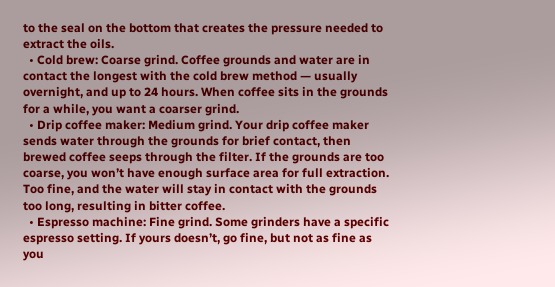to the seal on the bottom that creates the pressure needed to extract the oils.
  • Cold brew: Coarse grind. Coffee grounds and water are in contact the longest with the cold brew method — usually overnight, and up to 24 hours. When coffee sits in the grounds for a while, you want a coarser grind.
  • Drip coffee maker: Medium grind. Your drip coffee maker sends water through the grounds for brief contact, then brewed coffee seeps through the filter. If the grounds are too coarse, you won’t have enough surface area for full extraction. Too fine, and the water will stay in contact with the grounds too long, resulting in bitter coffee.
  • Espresso machine: Fine grind. Some grinders have a specific espresso setting. If yours doesn’t, go fine, but not as fine as you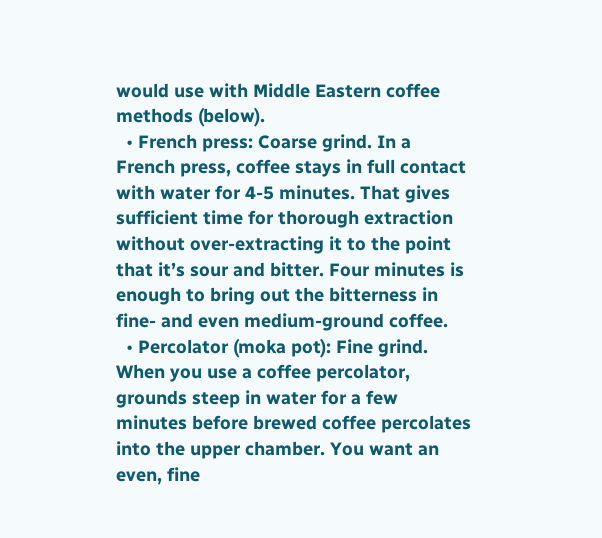would use with Middle Eastern coffee methods (below).
  • French press: Coarse grind. In a French press, coffee stays in full contact with water for 4-5 minutes. That gives sufficient time for thorough extraction without over-extracting it to the point that it’s sour and bitter. Four minutes is enough to bring out the bitterness in fine- and even medium-ground coffee.
  • Percolator (moka pot): Fine grind. When you use a coffee percolator, grounds steep in water for a few minutes before brewed coffee percolates into the upper chamber. You want an even, fine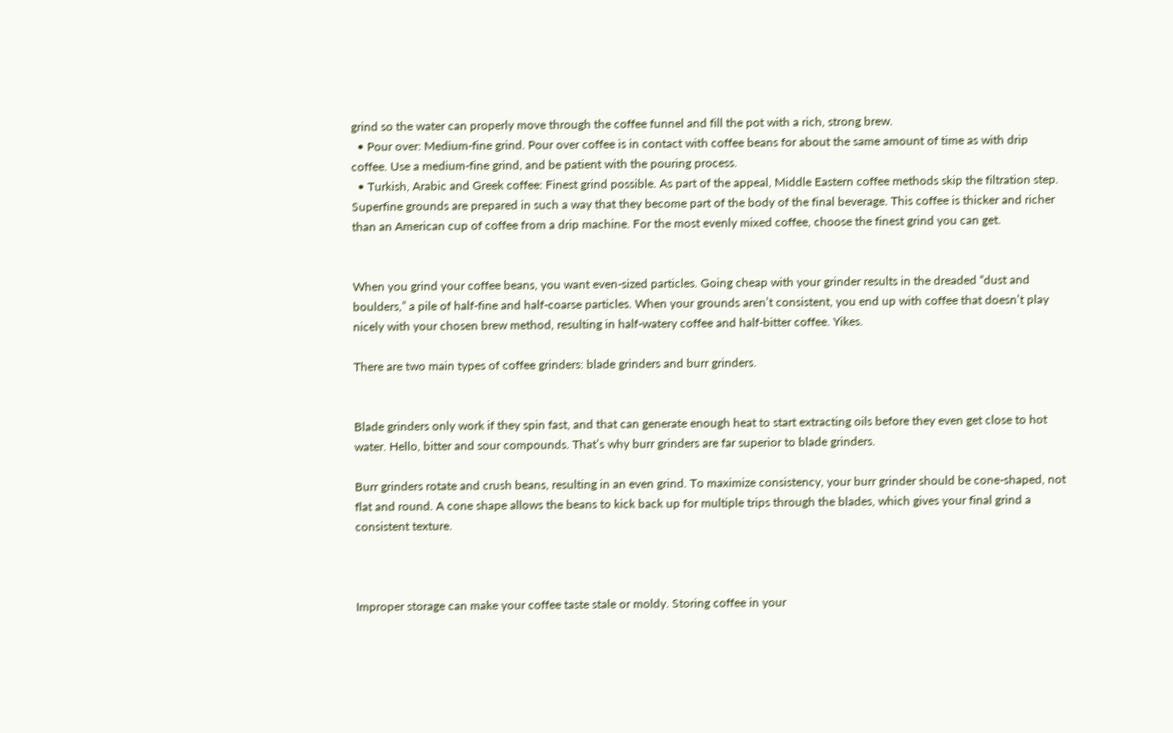grind so the water can properly move through the coffee funnel and fill the pot with a rich, strong brew.
  • Pour over: Medium-fine grind. Pour over coffee is in contact with coffee beans for about the same amount of time as with drip coffee. Use a medium-fine grind, and be patient with the pouring process.
  • Turkish, Arabic and Greek coffee: Finest grind possible. As part of the appeal, Middle Eastern coffee methods skip the filtration step. Superfine grounds are prepared in such a way that they become part of the body of the final beverage. This coffee is thicker and richer than an American cup of coffee from a drip machine. For the most evenly mixed coffee, choose the finest grind you can get.


When you grind your coffee beans, you want even-sized particles. Going cheap with your grinder results in the dreaded “dust and boulders,” a pile of half-fine and half-coarse particles. When your grounds aren’t consistent, you end up with coffee that doesn’t play nicely with your chosen brew method, resulting in half-watery coffee and half-bitter coffee. Yikes.

There are two main types of coffee grinders: blade grinders and burr grinders.


Blade grinders only work if they spin fast, and that can generate enough heat to start extracting oils before they even get close to hot water. Hello, bitter and sour compounds. That’s why burr grinders are far superior to blade grinders.

Burr grinders rotate and crush beans, resulting in an even grind. To maximize consistency, your burr grinder should be cone-shaped, not flat and round. A cone shape allows the beans to kick back up for multiple trips through the blades, which gives your final grind a consistent texture.



Improper storage can make your coffee taste stale or moldy. Storing coffee in your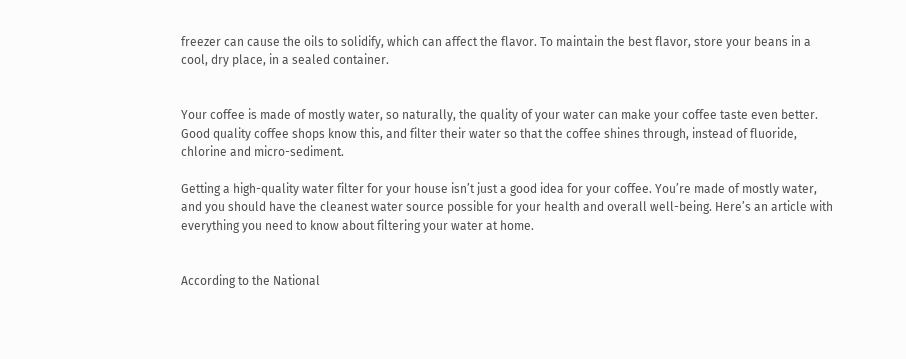freezer can cause the oils to solidify, which can affect the flavor. To maintain the best flavor, store your beans in a cool, dry place, in a sealed container.


Your coffee is made of mostly water, so naturally, the quality of your water can make your coffee taste even better. Good quality coffee shops know this, and filter their water so that the coffee shines through, instead of fluoride, chlorine and micro-sediment.

Getting a high-quality water filter for your house isn’t just a good idea for your coffee. You’re made of mostly water, and you should have the cleanest water source possible for your health and overall well-being. Here’s an article with everything you need to know about filtering your water at home.


According to the National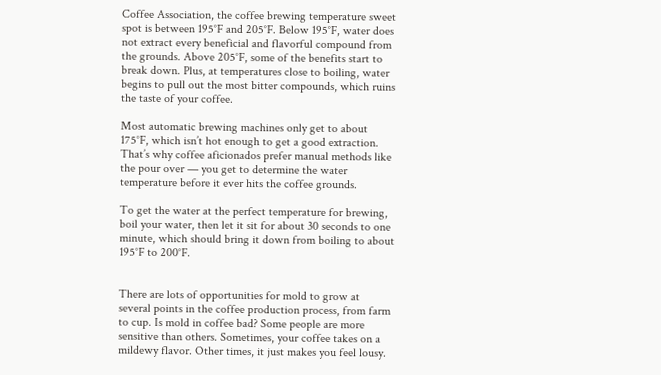Coffee Association, the coffee brewing temperature sweet spot is between 195°F and 205°F. Below 195°F, water does not extract every beneficial and flavorful compound from the grounds. Above 205°F, some of the benefits start to break down. Plus, at temperatures close to boiling, water begins to pull out the most bitter compounds, which ruins the taste of your coffee.

Most automatic brewing machines only get to about 175°F, which isn’t hot enough to get a good extraction. That’s why coffee aficionados prefer manual methods like the pour over — you get to determine the water temperature before it ever hits the coffee grounds.

To get the water at the perfect temperature for brewing, boil your water, then let it sit for about 30 seconds to one minute, which should bring it down from boiling to about 195°F to 200°F.


There are lots of opportunities for mold to grow at several points in the coffee production process, from farm to cup. Is mold in coffee bad? Some people are more sensitive than others. Sometimes, your coffee takes on a mildewy flavor. Other times, it just makes you feel lousy.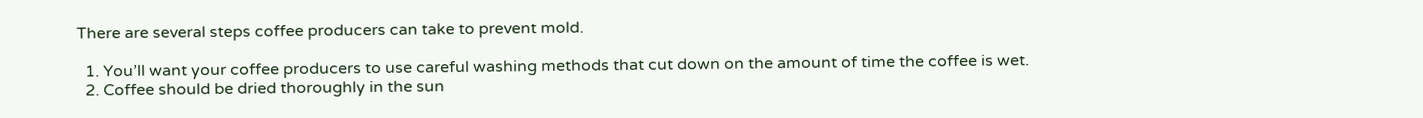There are several steps coffee producers can take to prevent mold.

  1. You’ll want your coffee producers to use careful washing methods that cut down on the amount of time the coffee is wet.
  2. Coffee should be dried thoroughly in the sun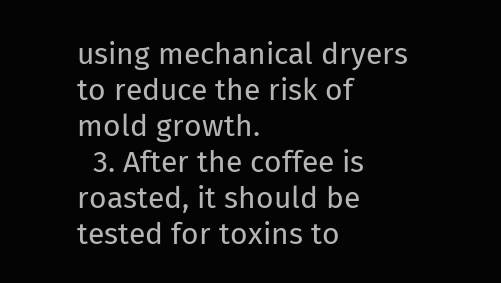using mechanical dryers to reduce the risk of mold growth.
  3. After the coffee is roasted, it should be tested for toxins to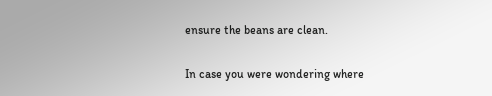ensure the beans are clean.

In case you were wondering where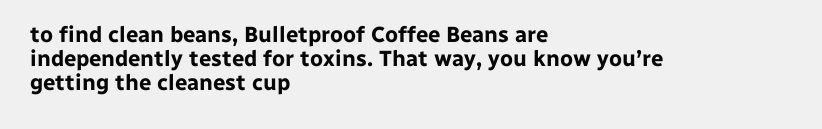to find clean beans, Bulletproof Coffee Beans are independently tested for toxins. That way, you know you’re getting the cleanest cup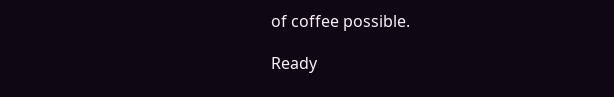of coffee possible.

Ready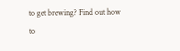to get brewing? Find out how to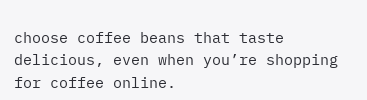choose coffee beans that taste delicious, even when you’re shopping for coffee online.